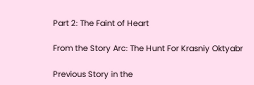Part 2: The Faint of Heart

From the Story Arc: The Hunt For Krasniy Oktyabr

Previous Story in the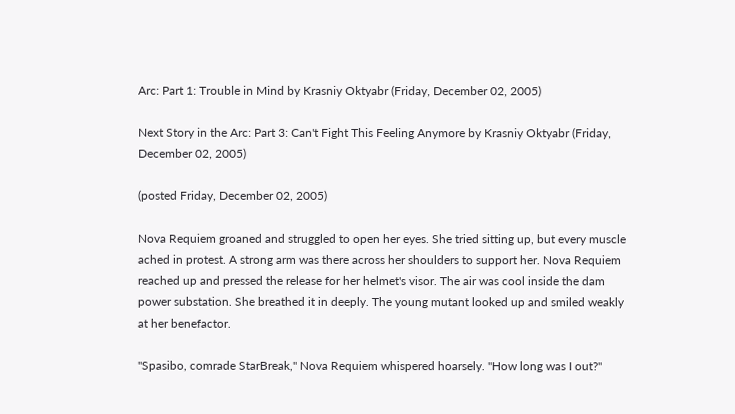Arc: Part 1: Trouble in Mind by Krasniy Oktyabr (Friday, December 02, 2005)

Next Story in the Arc: Part 3: Can't Fight This Feeling Anymore by Krasniy Oktyabr (Friday, December 02, 2005)

(posted Friday, December 02, 2005)

Nova Requiem groaned and struggled to open her eyes. She tried sitting up, but every muscle ached in protest. A strong arm was there across her shoulders to support her. Nova Requiem reached up and pressed the release for her helmet's visor. The air was cool inside the dam power substation. She breathed it in deeply. The young mutant looked up and smiled weakly at her benefactor.

"Spasibo, comrade StarBreak," Nova Requiem whispered hoarsely. "How long was I out?"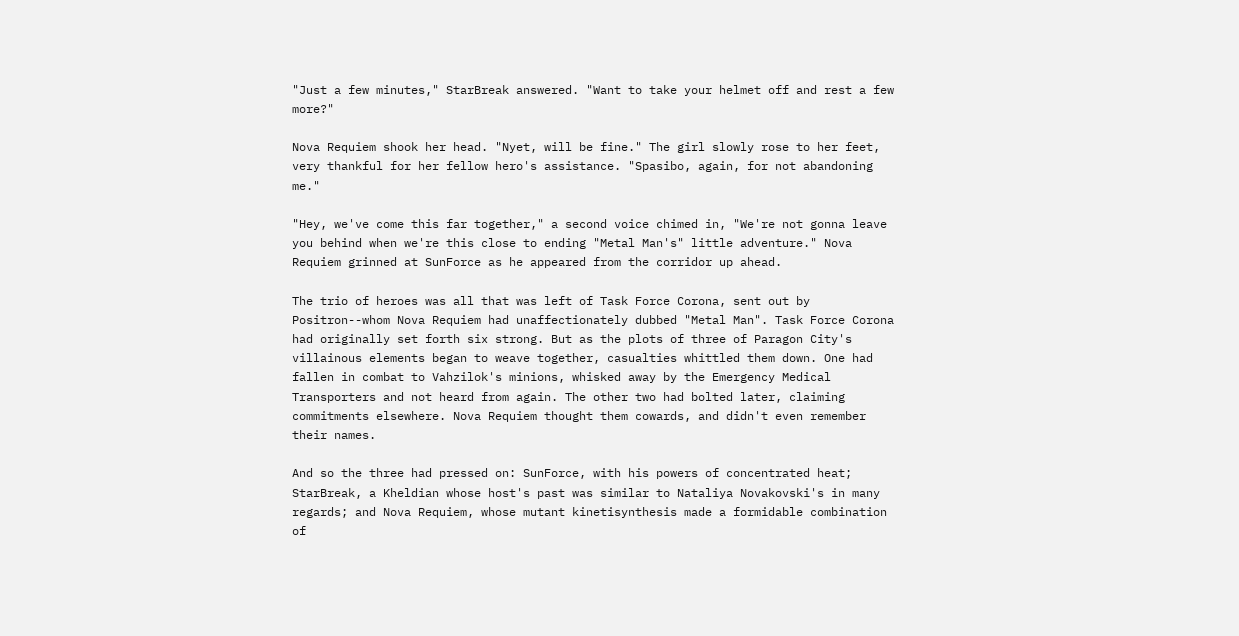"Just a few minutes," StarBreak answered. "Want to take your helmet off and rest a few more?"

Nova Requiem shook her head. "Nyet, will be fine." The girl slowly rose to her feet, very thankful for her fellow hero's assistance. "Spasibo, again, for not abandoning me."

"Hey, we've come this far together," a second voice chimed in, "We're not gonna leave you behind when we're this close to ending "Metal Man's" little adventure." Nova Requiem grinned at SunForce as he appeared from the corridor up ahead.

The trio of heroes was all that was left of Task Force Corona, sent out by Positron--whom Nova Requiem had unaffectionately dubbed "Metal Man". Task Force Corona had originally set forth six strong. But as the plots of three of Paragon City's villainous elements began to weave together, casualties whittled them down. One had fallen in combat to Vahzilok's minions, whisked away by the Emergency Medical Transporters and not heard from again. The other two had bolted later, claiming commitments elsewhere. Nova Requiem thought them cowards, and didn't even remember their names.

And so the three had pressed on: SunForce, with his powers of concentrated heat; StarBreak, a Kheldian whose host's past was similar to Nataliya Novakovski's in many regards; and Nova Requiem, whose mutant kinetisynthesis made a formidable combination of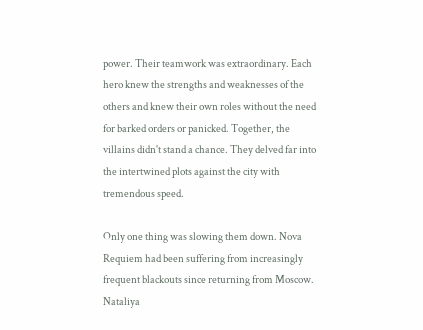power. Their teamwork was extraordinary. Each hero knew the strengths and weaknesses of the others and knew their own roles without the need for barked orders or panicked. Together, the villains didn't stand a chance. They delved far into the intertwined plots against the city with tremendous speed.

Only one thing was slowing them down. Nova Requiem had been suffering from increasingly frequent blackouts since returning from Moscow. Nataliya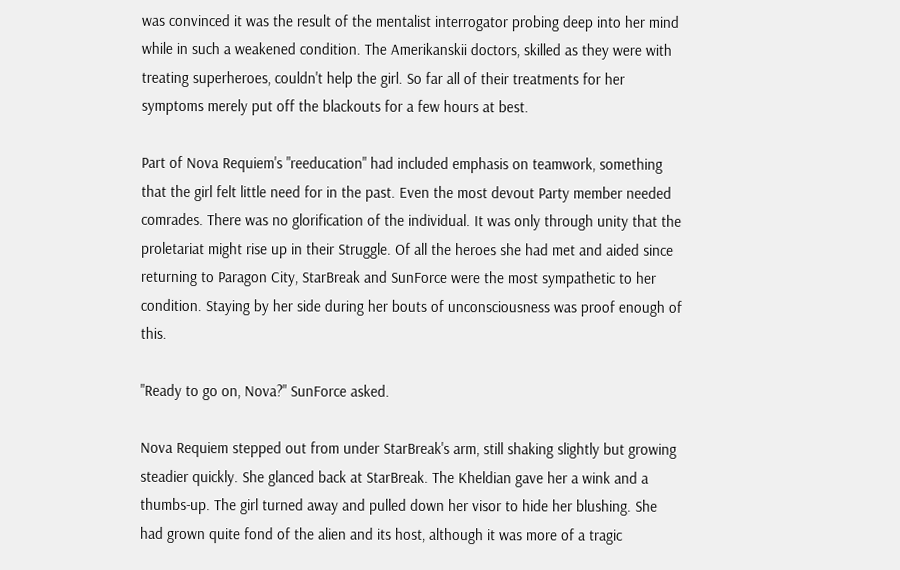was convinced it was the result of the mentalist interrogator probing deep into her mind while in such a weakened condition. The Amerikanskii doctors, skilled as they were with treating superheroes, couldn't help the girl. So far all of their treatments for her symptoms merely put off the blackouts for a few hours at best.

Part of Nova Requiem's "reeducation" had included emphasis on teamwork, something that the girl felt little need for in the past. Even the most devout Party member needed comrades. There was no glorification of the individual. It was only through unity that the proletariat might rise up in their Struggle. Of all the heroes she had met and aided since returning to Paragon City, StarBreak and SunForce were the most sympathetic to her condition. Staying by her side during her bouts of unconsciousness was proof enough of this.

"Ready to go on, Nova?" SunForce asked.

Nova Requiem stepped out from under StarBreak's arm, still shaking slightly but growing steadier quickly. She glanced back at StarBreak. The Kheldian gave her a wink and a thumbs-up. The girl turned away and pulled down her visor to hide her blushing. She had grown quite fond of the alien and its host, although it was more of a tragic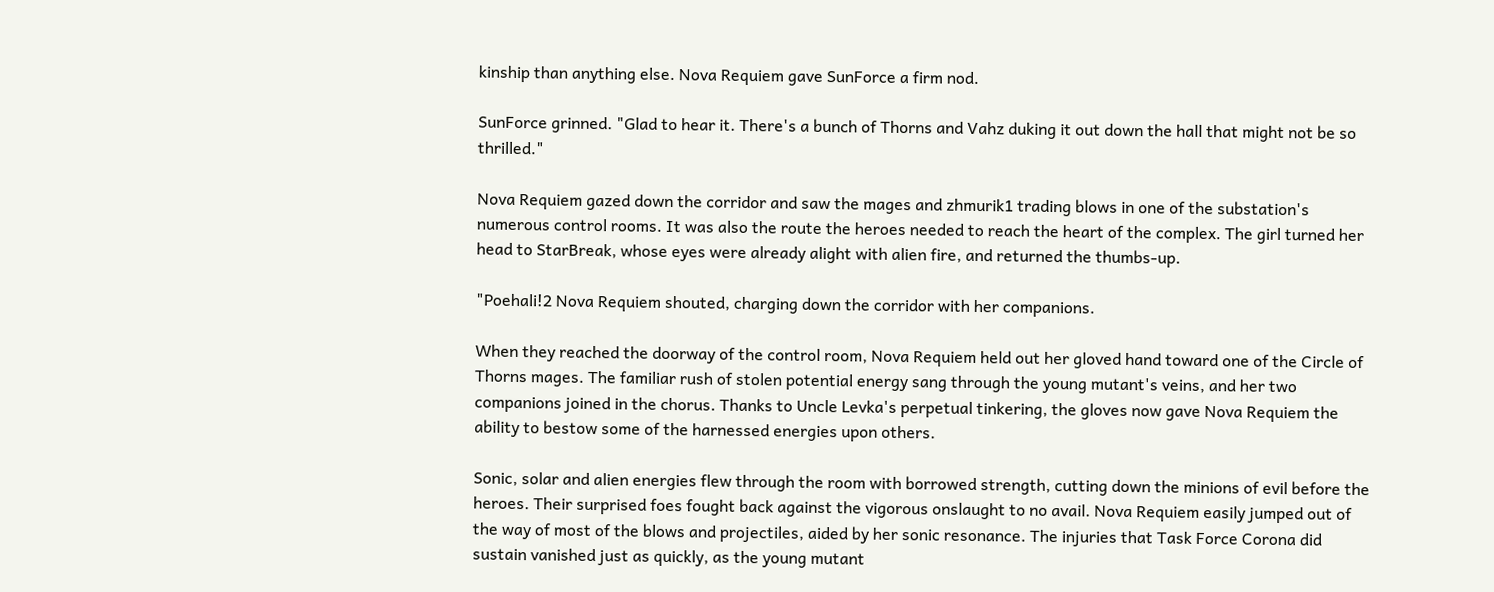kinship than anything else. Nova Requiem gave SunForce a firm nod.

SunForce grinned. "Glad to hear it. There's a bunch of Thorns and Vahz duking it out down the hall that might not be so thrilled."

Nova Requiem gazed down the corridor and saw the mages and zhmurik1 trading blows in one of the substation's numerous control rooms. It was also the route the heroes needed to reach the heart of the complex. The girl turned her head to StarBreak, whose eyes were already alight with alien fire, and returned the thumbs-up.

"Poehali!2 Nova Requiem shouted, charging down the corridor with her companions.

When they reached the doorway of the control room, Nova Requiem held out her gloved hand toward one of the Circle of Thorns mages. The familiar rush of stolen potential energy sang through the young mutant's veins, and her two companions joined in the chorus. Thanks to Uncle Levka's perpetual tinkering, the gloves now gave Nova Requiem the ability to bestow some of the harnessed energies upon others.

Sonic, solar and alien energies flew through the room with borrowed strength, cutting down the minions of evil before the heroes. Their surprised foes fought back against the vigorous onslaught to no avail. Nova Requiem easily jumped out of the way of most of the blows and projectiles, aided by her sonic resonance. The injuries that Task Force Corona did sustain vanished just as quickly, as the young mutant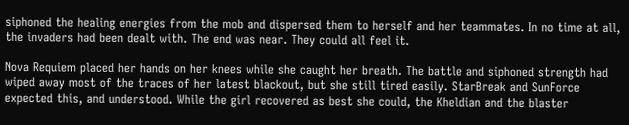siphoned the healing energies from the mob and dispersed them to herself and her teammates. In no time at all, the invaders had been dealt with. The end was near. They could all feel it.

Nova Requiem placed her hands on her knees while she caught her breath. The battle and siphoned strength had wiped away most of the traces of her latest blackout, but she still tired easily. StarBreak and SunForce expected this, and understood. While the girl recovered as best she could, the Kheldian and the blaster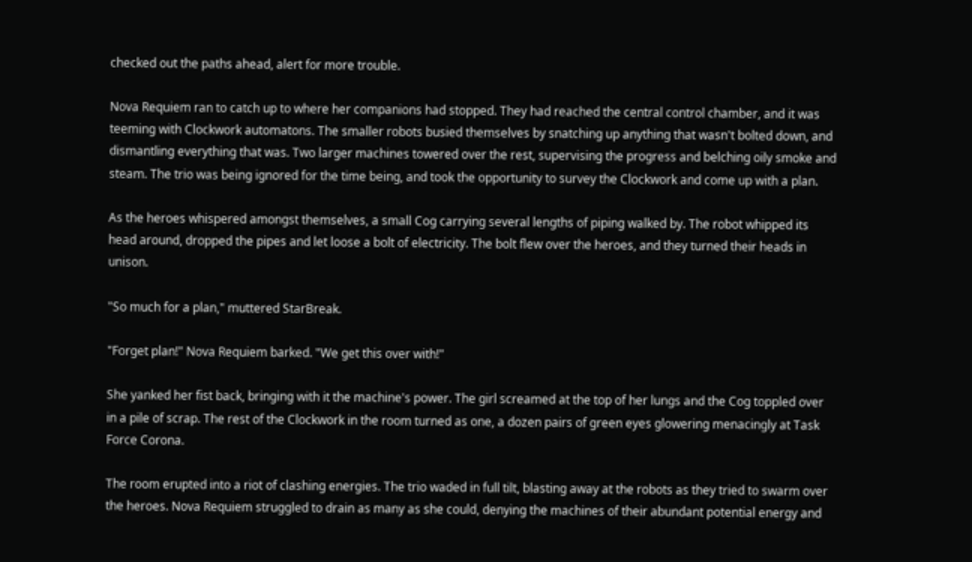checked out the paths ahead, alert for more trouble.

Nova Requiem ran to catch up to where her companions had stopped. They had reached the central control chamber, and it was teeming with Clockwork automatons. The smaller robots busied themselves by snatching up anything that wasn't bolted down, and dismantling everything that was. Two larger machines towered over the rest, supervising the progress and belching oily smoke and steam. The trio was being ignored for the time being, and took the opportunity to survey the Clockwork and come up with a plan.

As the heroes whispered amongst themselves, a small Cog carrying several lengths of piping walked by. The robot whipped its head around, dropped the pipes and let loose a bolt of electricity. The bolt flew over the heroes, and they turned their heads in unison.

"So much for a plan," muttered StarBreak.

"Forget plan!" Nova Requiem barked. "We get this over with!"

She yanked her fist back, bringing with it the machine's power. The girl screamed at the top of her lungs and the Cog toppled over in a pile of scrap. The rest of the Clockwork in the room turned as one, a dozen pairs of green eyes glowering menacingly at Task Force Corona.

The room erupted into a riot of clashing energies. The trio waded in full tilt, blasting away at the robots as they tried to swarm over the heroes. Nova Requiem struggled to drain as many as she could, denying the machines of their abundant potential energy and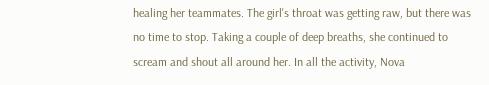healing her teammates. The girl's throat was getting raw, but there was no time to stop. Taking a couple of deep breaths, she continued to scream and shout all around her. In all the activity, Nova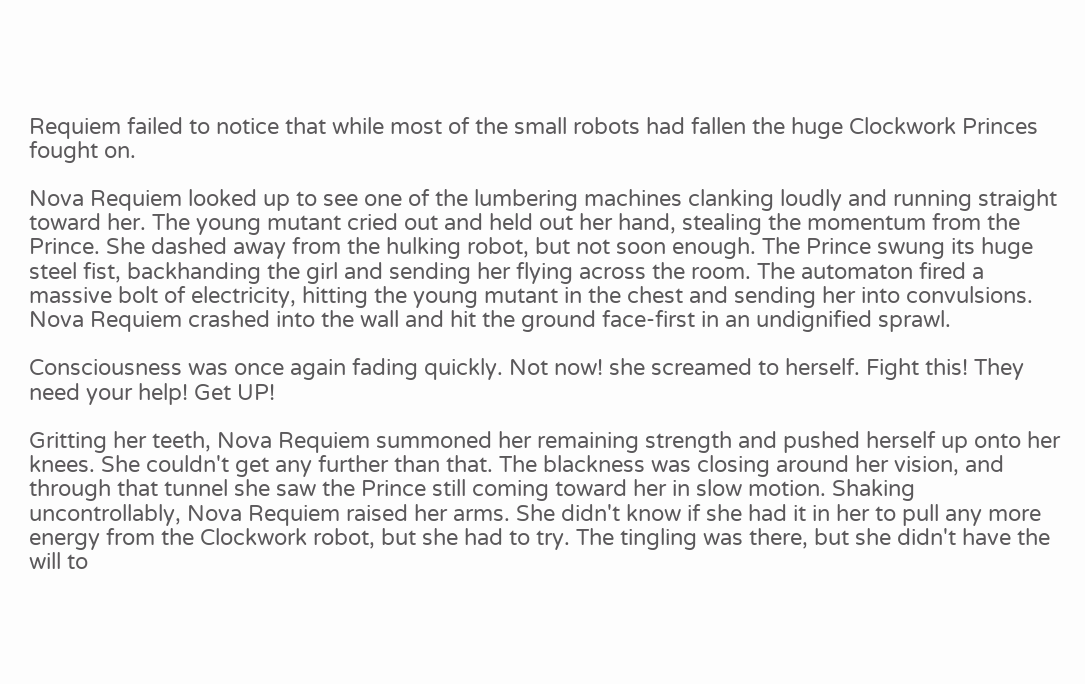Requiem failed to notice that while most of the small robots had fallen the huge Clockwork Princes fought on.

Nova Requiem looked up to see one of the lumbering machines clanking loudly and running straight toward her. The young mutant cried out and held out her hand, stealing the momentum from the Prince. She dashed away from the hulking robot, but not soon enough. The Prince swung its huge steel fist, backhanding the girl and sending her flying across the room. The automaton fired a massive bolt of electricity, hitting the young mutant in the chest and sending her into convulsions. Nova Requiem crashed into the wall and hit the ground face-first in an undignified sprawl.

Consciousness was once again fading quickly. Not now! she screamed to herself. Fight this! They need your help! Get UP!

Gritting her teeth, Nova Requiem summoned her remaining strength and pushed herself up onto her knees. She couldn't get any further than that. The blackness was closing around her vision, and through that tunnel she saw the Prince still coming toward her in slow motion. Shaking uncontrollably, Nova Requiem raised her arms. She didn't know if she had it in her to pull any more energy from the Clockwork robot, but she had to try. The tingling was there, but she didn't have the will to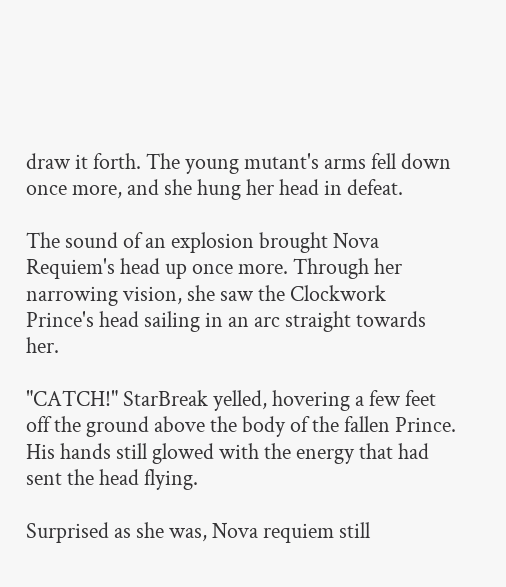draw it forth. The young mutant's arms fell down once more, and she hung her head in defeat.

The sound of an explosion brought Nova Requiem's head up once more. Through her narrowing vision, she saw the Clockwork Prince's head sailing in an arc straight towards her.

"CATCH!" StarBreak yelled, hovering a few feet off the ground above the body of the fallen Prince. His hands still glowed with the energy that had sent the head flying.

Surprised as she was, Nova requiem still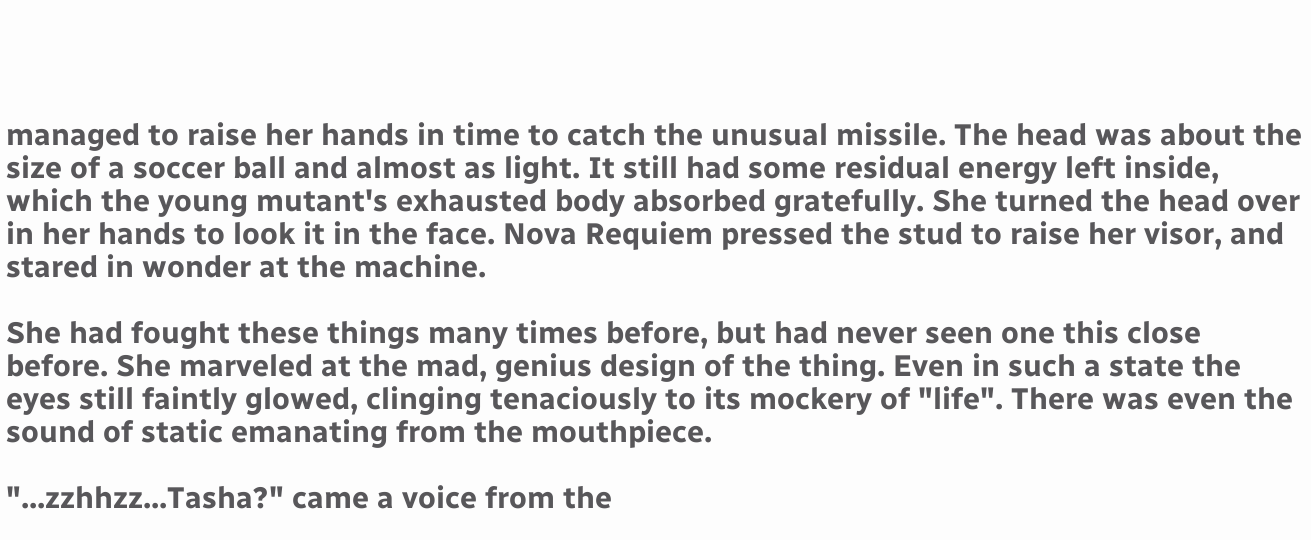managed to raise her hands in time to catch the unusual missile. The head was about the size of a soccer ball and almost as light. It still had some residual energy left inside, which the young mutant's exhausted body absorbed gratefully. She turned the head over in her hands to look it in the face. Nova Requiem pressed the stud to raise her visor, and stared in wonder at the machine.

She had fought these things many times before, but had never seen one this close before. She marveled at the mad, genius design of the thing. Even in such a state the eyes still faintly glowed, clinging tenaciously to its mockery of "life". There was even the sound of static emanating from the mouthpiece.

"...zzhhzz...Tasha?" came a voice from the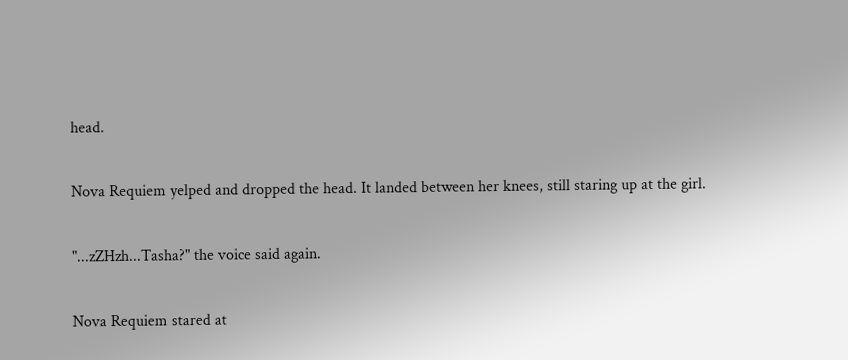head.

Nova Requiem yelped and dropped the head. It landed between her knees, still staring up at the girl.

"...zZHzh...Tasha?" the voice said again.

Nova Requiem stared at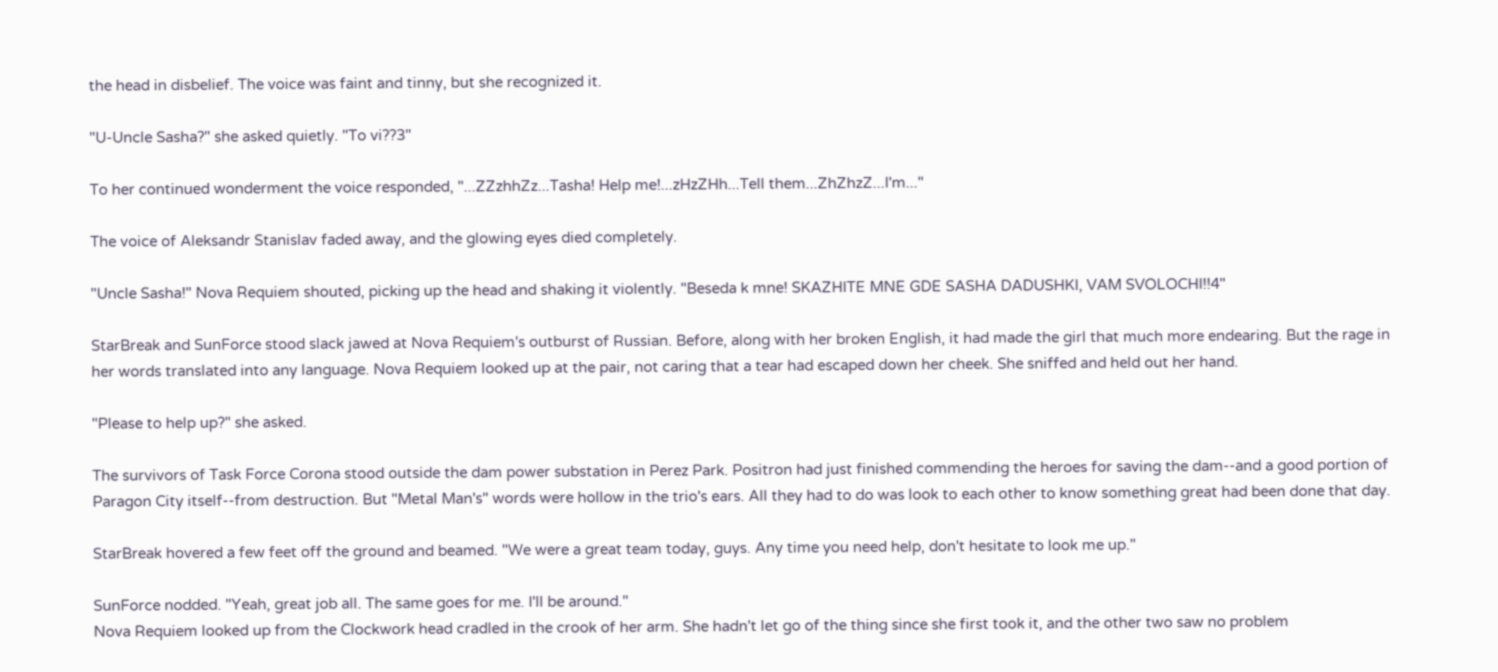the head in disbelief. The voice was faint and tinny, but she recognized it.

"U-Uncle Sasha?" she asked quietly. "To vi??3"

To her continued wonderment the voice responded, "...ZZzhhZz...Tasha! Help me!...zHzZHh...Tell them...ZhZhzZ...I'm..."

The voice of Aleksandr Stanislav faded away, and the glowing eyes died completely.

"Uncle Sasha!" Nova Requiem shouted, picking up the head and shaking it violently. "Beseda k mne! SKAZHITE MNE GDE SASHA DADUSHKI, VAM SVOLOCHI!!4"

StarBreak and SunForce stood slack jawed at Nova Requiem's outburst of Russian. Before, along with her broken English, it had made the girl that much more endearing. But the rage in her words translated into any language. Nova Requiem looked up at the pair, not caring that a tear had escaped down her cheek. She sniffed and held out her hand.

"Please to help up?" she asked.

The survivors of Task Force Corona stood outside the dam power substation in Perez Park. Positron had just finished commending the heroes for saving the dam--and a good portion of Paragon City itself--from destruction. But "Metal Man's" words were hollow in the trio's ears. All they had to do was look to each other to know something great had been done that day.

StarBreak hovered a few feet off the ground and beamed. "We were a great team today, guys. Any time you need help, don't hesitate to look me up."

SunForce nodded. "Yeah, great job all. The same goes for me. I'll be around."
Nova Requiem looked up from the Clockwork head cradled in the crook of her arm. She hadn't let go of the thing since she first took it, and the other two saw no problem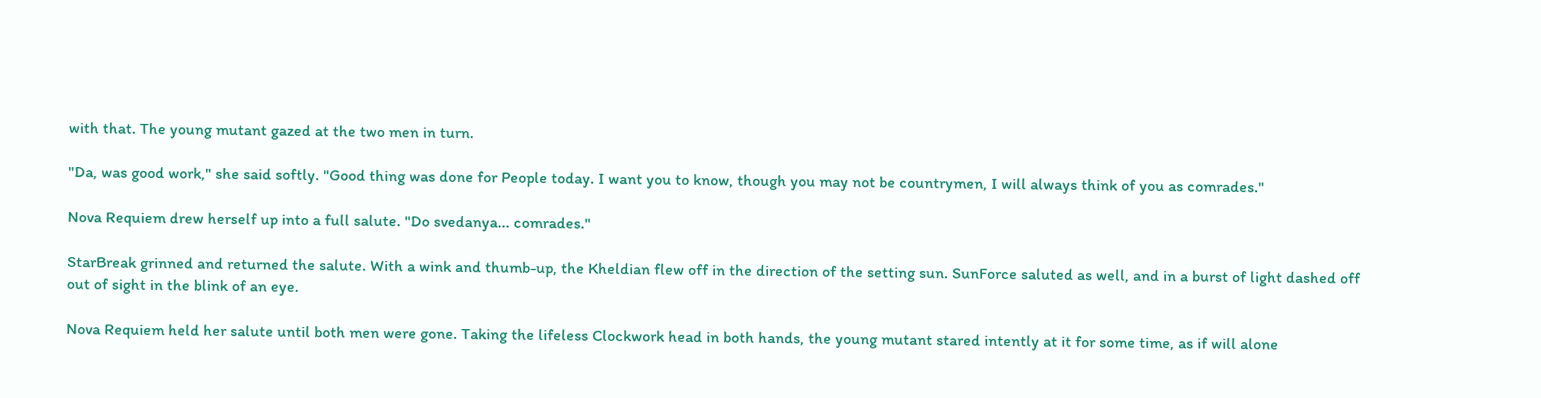with that. The young mutant gazed at the two men in turn.

"Da, was good work," she said softly. "Good thing was done for People today. I want you to know, though you may not be countrymen, I will always think of you as comrades."

Nova Requiem drew herself up into a full salute. "Do svedanya... comrades."

StarBreak grinned and returned the salute. With a wink and thumb-up, the Kheldian flew off in the direction of the setting sun. SunForce saluted as well, and in a burst of light dashed off out of sight in the blink of an eye.

Nova Requiem held her salute until both men were gone. Taking the lifeless Clockwork head in both hands, the young mutant stared intently at it for some time, as if will alone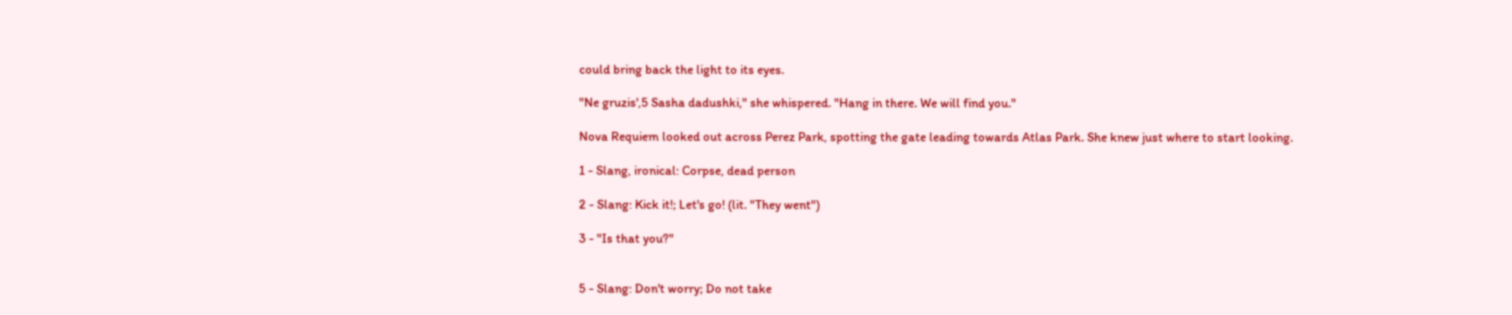could bring back the light to its eyes.

"Ne gruzis',5 Sasha dadushki," she whispered. "Hang in there. We will find you."

Nova Requiem looked out across Perez Park, spotting the gate leading towards Atlas Park. She knew just where to start looking.

1 - Slang, ironical: Corpse, dead person

2 - Slang: Kick it!; Let's go! (lit. "They went")

3 - "Is that you?"


5 - Slang: Don't worry; Do not take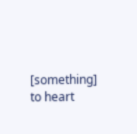[something] to heart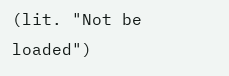(lit. "Not be loaded")